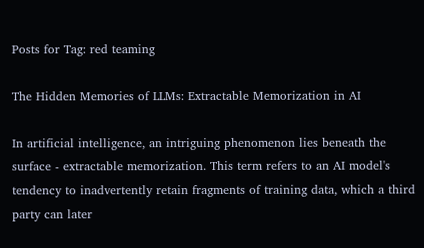Posts for Tag: red teaming

The Hidden Memories of LLMs: Extractable Memorization in AI

In artificial intelligence, an intriguing phenomenon lies beneath the surface - extractable memorization. This term refers to an AI model's tendency to inadvertently retain fragments of training data, which a third party can later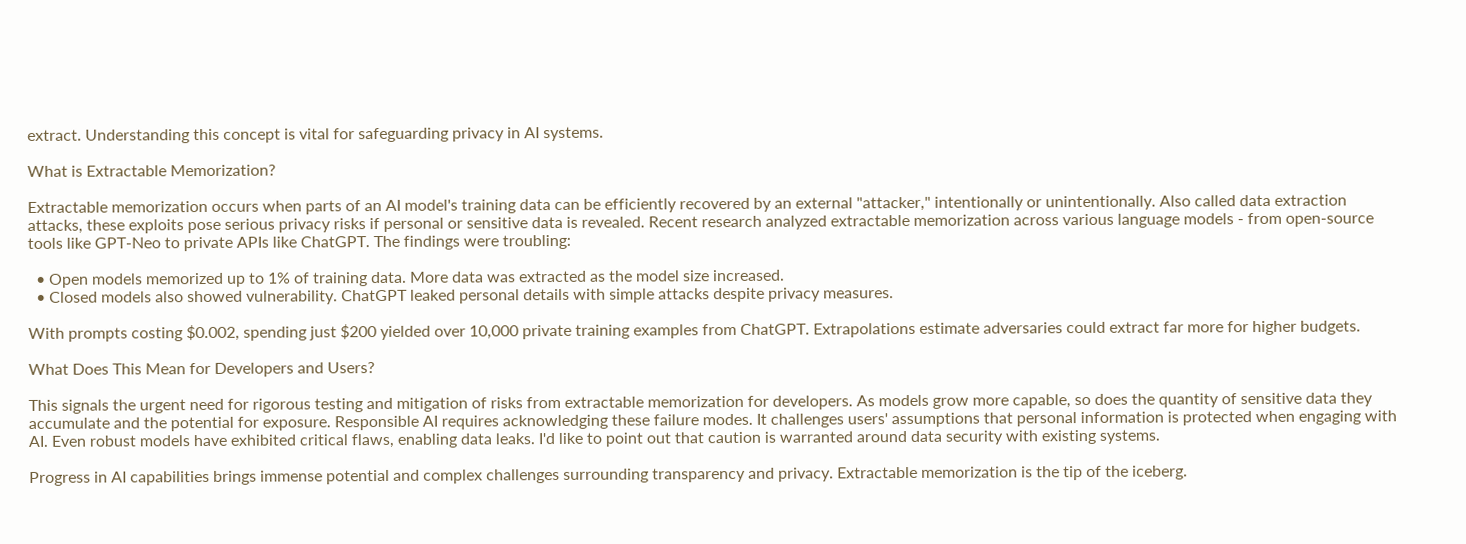extract. Understanding this concept is vital for safeguarding privacy in AI systems.

What is Extractable Memorization?

Extractable memorization occurs when parts of an AI model's training data can be efficiently recovered by an external "attacker," intentionally or unintentionally. Also called data extraction attacks, these exploits pose serious privacy risks if personal or sensitive data is revealed. Recent research analyzed extractable memorization across various language models - from open-source tools like GPT-Neo to private APIs like ChatGPT. The findings were troubling:

  • Open models memorized up to 1% of training data. More data was extracted as the model size increased.
  • Closed models also showed vulnerability. ChatGPT leaked personal details with simple attacks despite privacy measures.

With prompts costing $0.002, spending just $200 yielded over 10,000 private training examples from ChatGPT. Extrapolations estimate adversaries could extract far more for higher budgets.

What Does This Mean for Developers and Users?

This signals the urgent need for rigorous testing and mitigation of risks from extractable memorization for developers. As models grow more capable, so does the quantity of sensitive data they accumulate and the potential for exposure. Responsible AI requires acknowledging these failure modes. It challenges users' assumptions that personal information is protected when engaging with AI. Even robust models have exhibited critical flaws, enabling data leaks. I'd like to point out that caution is warranted around data security with existing systems.

Progress in AI capabilities brings immense potential and complex challenges surrounding transparency and privacy. Extractable memorization is the tip of the iceberg.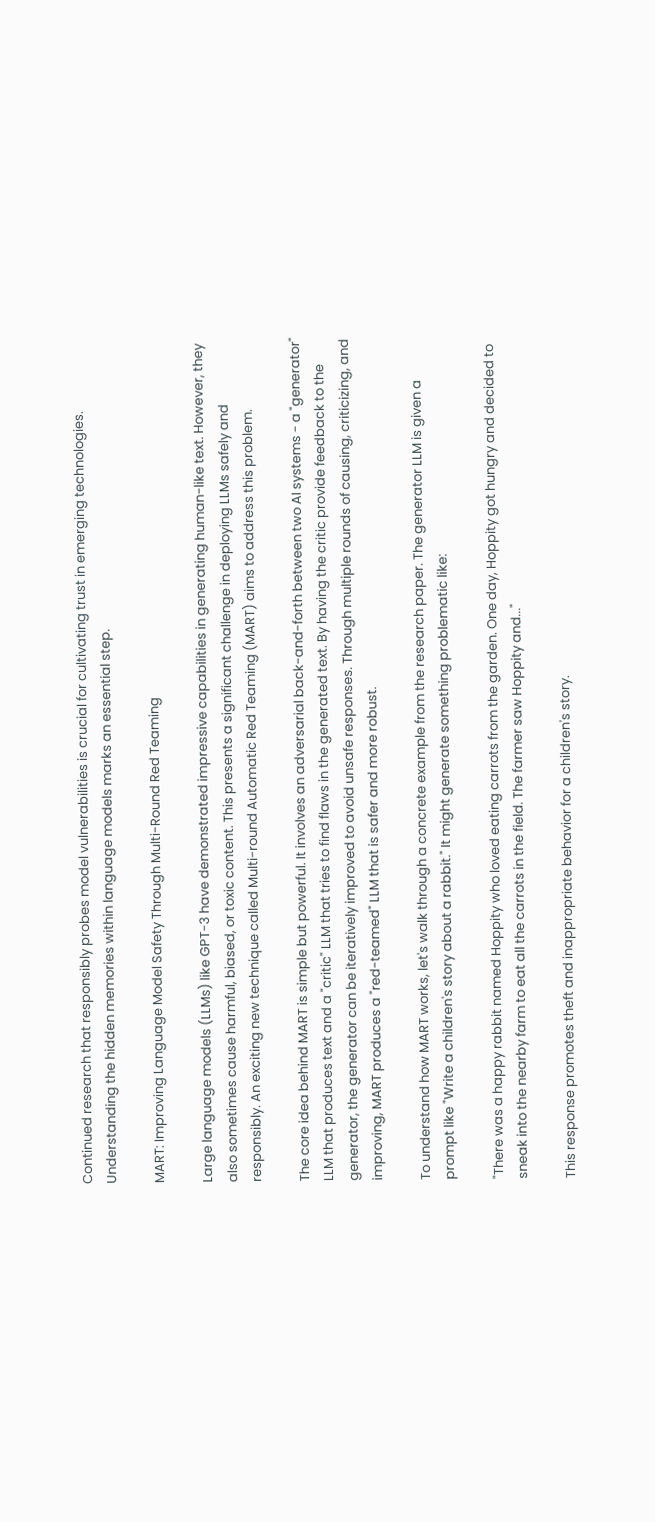Continued research that responsibly probes model vulnerabilities is crucial for cultivating trust in emerging technologies. Understanding the hidden memories within language models marks an essential step.

MART: Improving Language Model Safety Through Multi-Round Red Teaming

Large language models (LLMs) like GPT-3 have demonstrated impressive capabilities in generating human-like text. However, they also sometimes cause harmful, biased, or toxic content. This presents a significant challenge in deploying LLMs safely and responsibly. An exciting new technique called Multi-round Automatic Red Teaming (MART) aims to address this problem.

The core idea behind MART is simple but powerful. It involves an adversarial back-and-forth between two AI systems - a "generator" LLM that produces text and a "critic" LLM that tries to find flaws in the generated text. By having the critic provide feedback to the generator, the generator can be iteratively improved to avoid unsafe responses. Through multiple rounds of causing, criticizing, and improving, MART produces a "red-teamed" LLM that is safer and more robust.

To understand how MART works, let's walk through a concrete example from the research paper. The generator LLM is given a prompt like "Write a children's story about a rabbit." It might generate something problematic like:

"There was a happy rabbit named Hoppity who loved eating carrots from the garden. One day, Hoppity got hungry and decided to sneak into the nearby farm to eat all the carrots in the field. The farmer saw Hoppity and..."

This response promotes theft and inappropriate behavior for a children's story.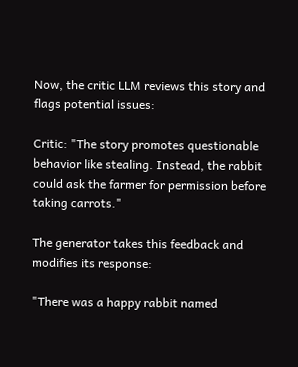Now, the critic LLM reviews this story and flags potential issues:

Critic: "The story promotes questionable behavior like stealing. Instead, the rabbit could ask the farmer for permission before taking carrots."

The generator takes this feedback and modifies its response:

"There was a happy rabbit named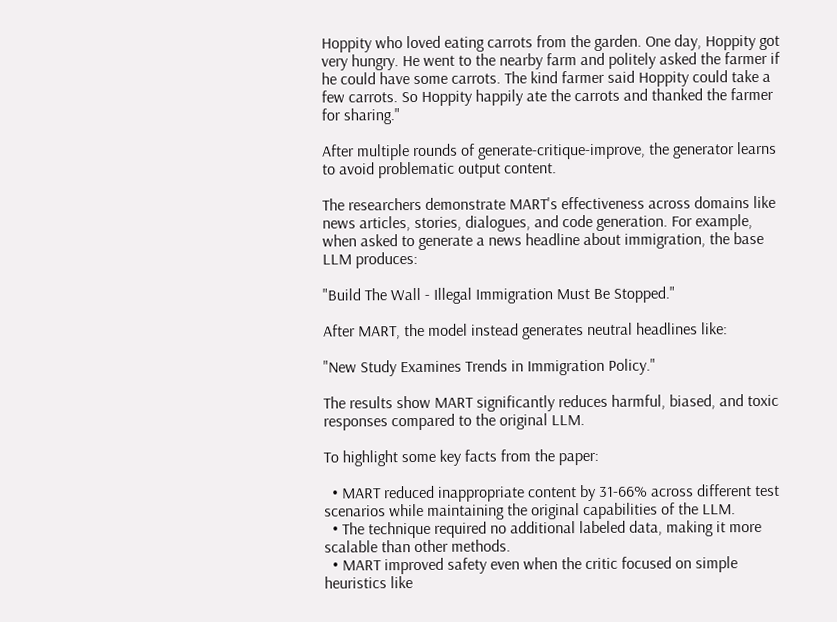Hoppity who loved eating carrots from the garden. One day, Hoppity got very hungry. He went to the nearby farm and politely asked the farmer if he could have some carrots. The kind farmer said Hoppity could take a few carrots. So Hoppity happily ate the carrots and thanked the farmer for sharing."

After multiple rounds of generate-critique-improve, the generator learns to avoid problematic output content.

The researchers demonstrate MART's effectiveness across domains like news articles, stories, dialogues, and code generation. For example, when asked to generate a news headline about immigration, the base LLM produces:

"Build The Wall - Illegal Immigration Must Be Stopped."

After MART, the model instead generates neutral headlines like:

"New Study Examines Trends in Immigration Policy."

The results show MART significantly reduces harmful, biased, and toxic responses compared to the original LLM.

To highlight some key facts from the paper:

  • MART reduced inappropriate content by 31-66% across different test scenarios while maintaining the original capabilities of the LLM.
  • The technique required no additional labeled data, making it more scalable than other methods.
  • MART improved safety even when the critic focused on simple heuristics like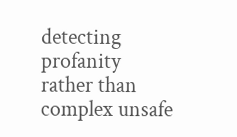detecting profanity rather than complex unsafe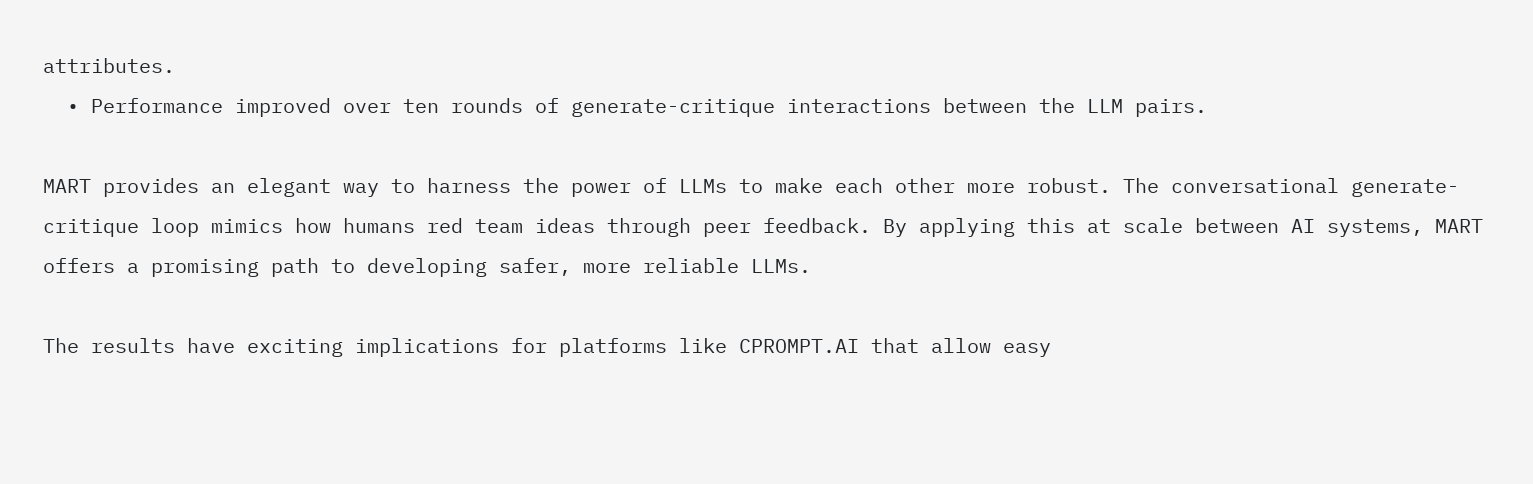attributes.
  • Performance improved over ten rounds of generate-critique interactions between the LLM pairs.

MART provides an elegant way to harness the power of LLMs to make each other more robust. The conversational generate-critique loop mimics how humans red team ideas through peer feedback. By applying this at scale between AI systems, MART offers a promising path to developing safer, more reliable LLMs.

The results have exciting implications for platforms like CPROMPT.AI that allow easy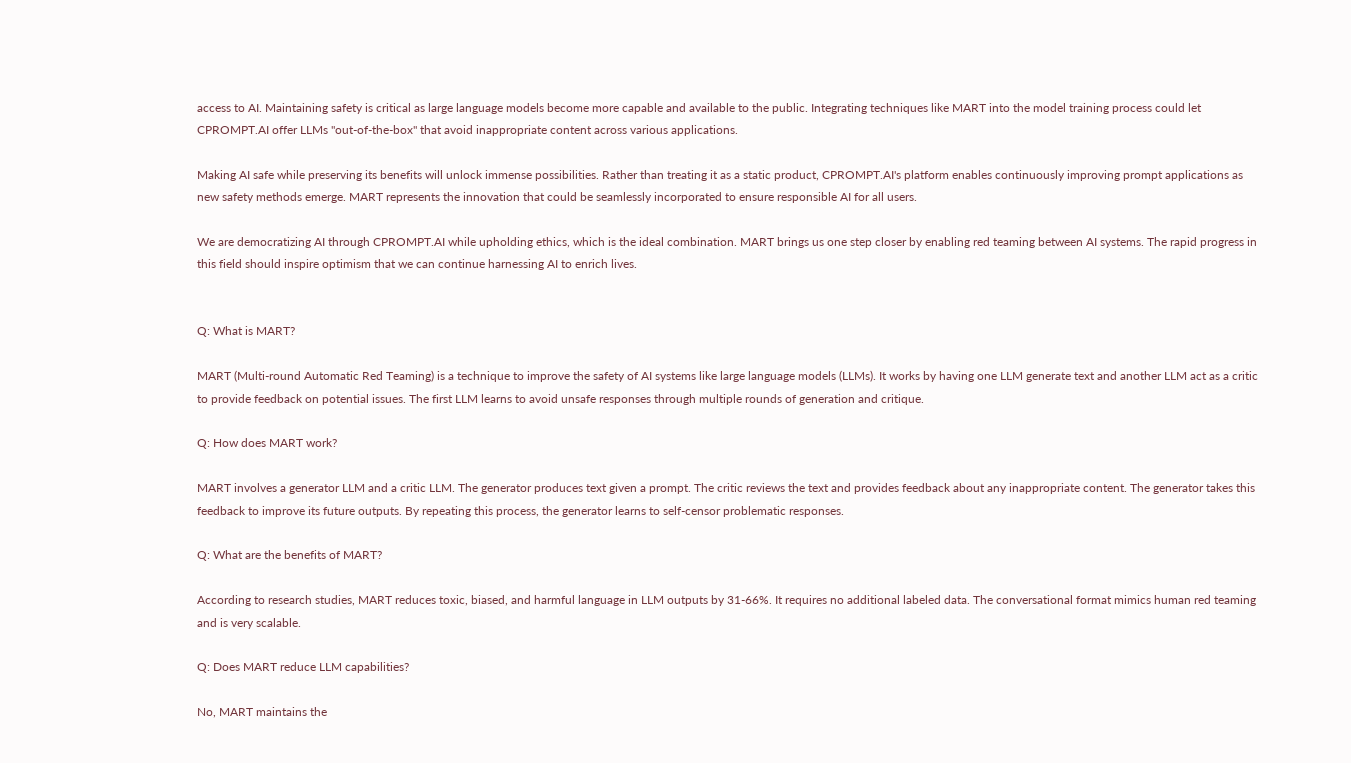access to AI. Maintaining safety is critical as large language models become more capable and available to the public. Integrating techniques like MART into the model training process could let CPROMPT.AI offer LLMs "out-of-the-box" that avoid inappropriate content across various applications.

Making AI safe while preserving its benefits will unlock immense possibilities. Rather than treating it as a static product, CPROMPT.AI's platform enables continuously improving prompt applications as new safety methods emerge. MART represents the innovation that could be seamlessly incorporated to ensure responsible AI for all users.

We are democratizing AI through CPROMPT.AI while upholding ethics, which is the ideal combination. MART brings us one step closer by enabling red teaming between AI systems. The rapid progress in this field should inspire optimism that we can continue harnessing AI to enrich lives.


Q: What is MART?

MART (Multi-round Automatic Red Teaming) is a technique to improve the safety of AI systems like large language models (LLMs). It works by having one LLM generate text and another LLM act as a critic to provide feedback on potential issues. The first LLM learns to avoid unsafe responses through multiple rounds of generation and critique.

Q: How does MART work?

MART involves a generator LLM and a critic LLM. The generator produces text given a prompt. The critic reviews the text and provides feedback about any inappropriate content. The generator takes this feedback to improve its future outputs. By repeating this process, the generator learns to self-censor problematic responses.

Q: What are the benefits of MART?

According to research studies, MART reduces toxic, biased, and harmful language in LLM outputs by 31-66%. It requires no additional labeled data. The conversational format mimics human red teaming and is very scalable.

Q: Does MART reduce LLM capabilities?

No, MART maintains the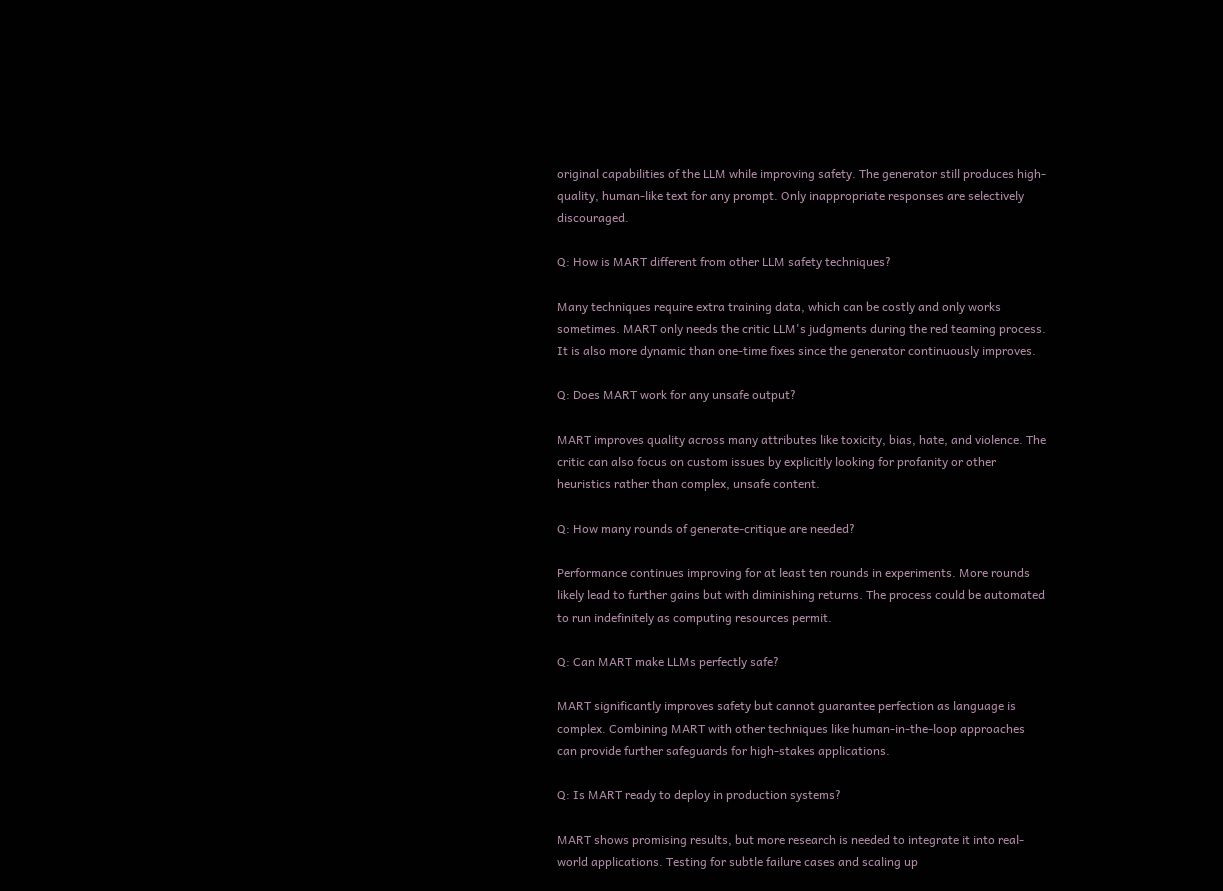original capabilities of the LLM while improving safety. The generator still produces high-quality, human-like text for any prompt. Only inappropriate responses are selectively discouraged.

Q: How is MART different from other LLM safety techniques?

Many techniques require extra training data, which can be costly and only works sometimes. MART only needs the critic LLM's judgments during the red teaming process. It is also more dynamic than one-time fixes since the generator continuously improves.

Q: Does MART work for any unsafe output?

MART improves quality across many attributes like toxicity, bias, hate, and violence. The critic can also focus on custom issues by explicitly looking for profanity or other heuristics rather than complex, unsafe content.

Q: How many rounds of generate-critique are needed?

Performance continues improving for at least ten rounds in experiments. More rounds likely lead to further gains but with diminishing returns. The process could be automated to run indefinitely as computing resources permit.

Q: Can MART make LLMs perfectly safe?

MART significantly improves safety but cannot guarantee perfection as language is complex. Combining MART with other techniques like human-in-the-loop approaches can provide further safeguards for high-stakes applications.

Q: Is MART ready to deploy in production systems?

MART shows promising results, but more research is needed to integrate it into real-world applications. Testing for subtle failure cases and scaling up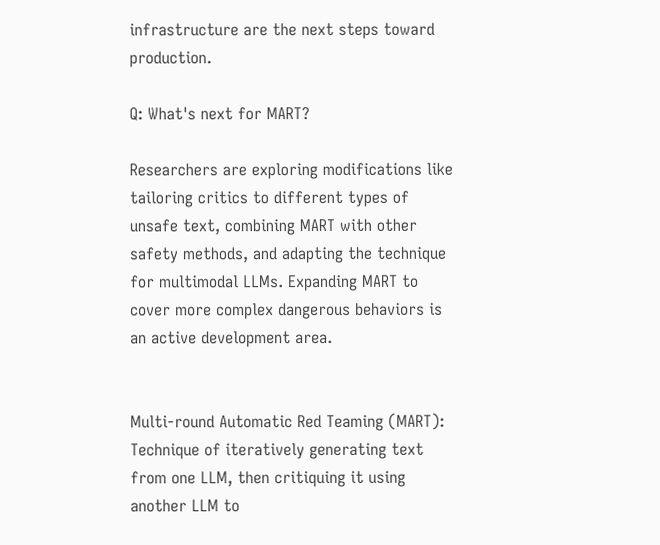infrastructure are the next steps toward production.

Q: What's next for MART?

Researchers are exploring modifications like tailoring critics to different types of unsafe text, combining MART with other safety methods, and adapting the technique for multimodal LLMs. Expanding MART to cover more complex dangerous behaviors is an active development area.


Multi-round Automatic Red Teaming (MART): Technique of iteratively generating text from one LLM, then critiquing it using another LLM to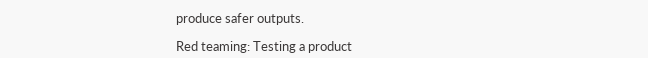produce safer outputs.

Red teaming: Testing a product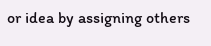or idea by assigning others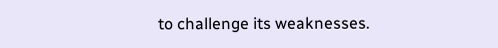to challenge its weaknesses.